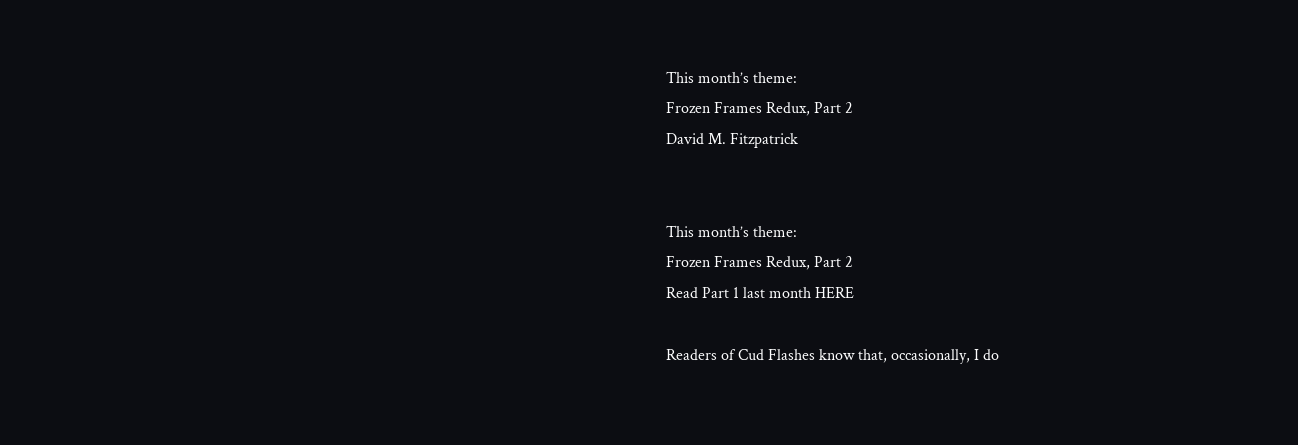This month’s theme:
Frozen Frames Redux, Part 2
David M. Fitzpatrick


This month’s theme:
Frozen Frames Redux, Part 2
Read Part 1 last month HERE

Readers of Cud Flashes know that, occasionally, I do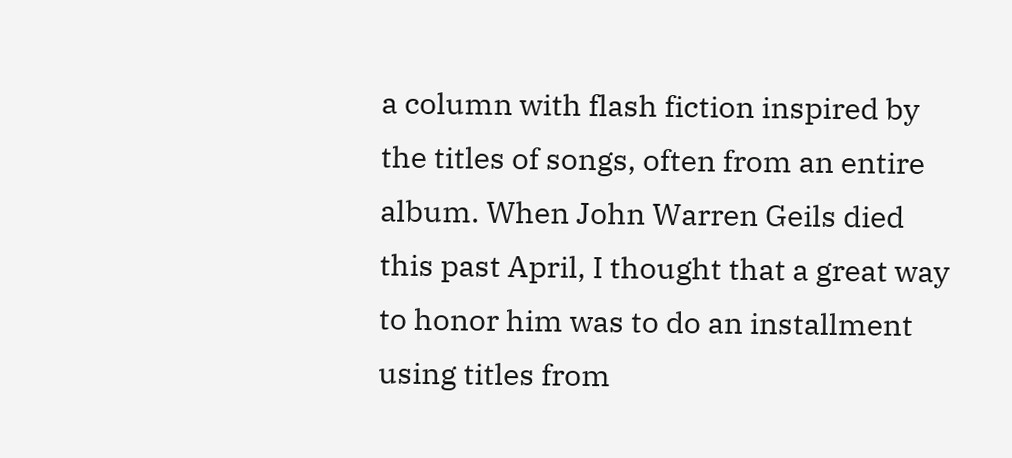a column with flash fiction inspired by the titles of songs, often from an entire album. When John Warren Geils died this past April, I thought that a great way to honor him was to do an installment using titles from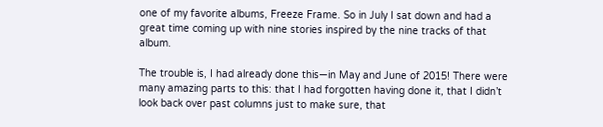one of my favorite albums, Freeze Frame. So in July I sat down and had a great time coming up with nine stories inspired by the nine tracks of that album.

The trouble is, I had already done this—in May and June of 2015! There were many amazing parts to this: that I had forgotten having done it, that I didn’t look back over past columns just to make sure, that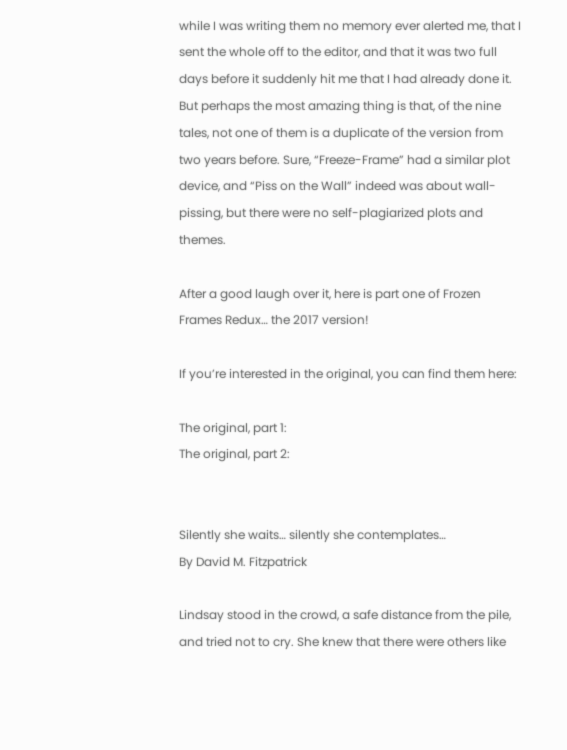while I was writing them no memory ever alerted me, that I sent the whole off to the editor, and that it was two full days before it suddenly hit me that I had already done it. But perhaps the most amazing thing is that, of the nine tales, not one of them is a duplicate of the version from two years before. Sure, “Freeze-Frame” had a similar plot device, and “Piss on the Wall” indeed was about wall-pissing, but there were no self-plagiarized plots and themes.

After a good laugh over it, here is part one of Frozen Frames Redux… the 2017 version!

If you’re interested in the original, you can find them here:

The original, part 1:
The original, part 2:


Silently she waits… silently she contemplates…
By David M. Fitzpatrick

Lindsay stood in the crowd, a safe distance from the pile, and tried not to cry. She knew that there were others like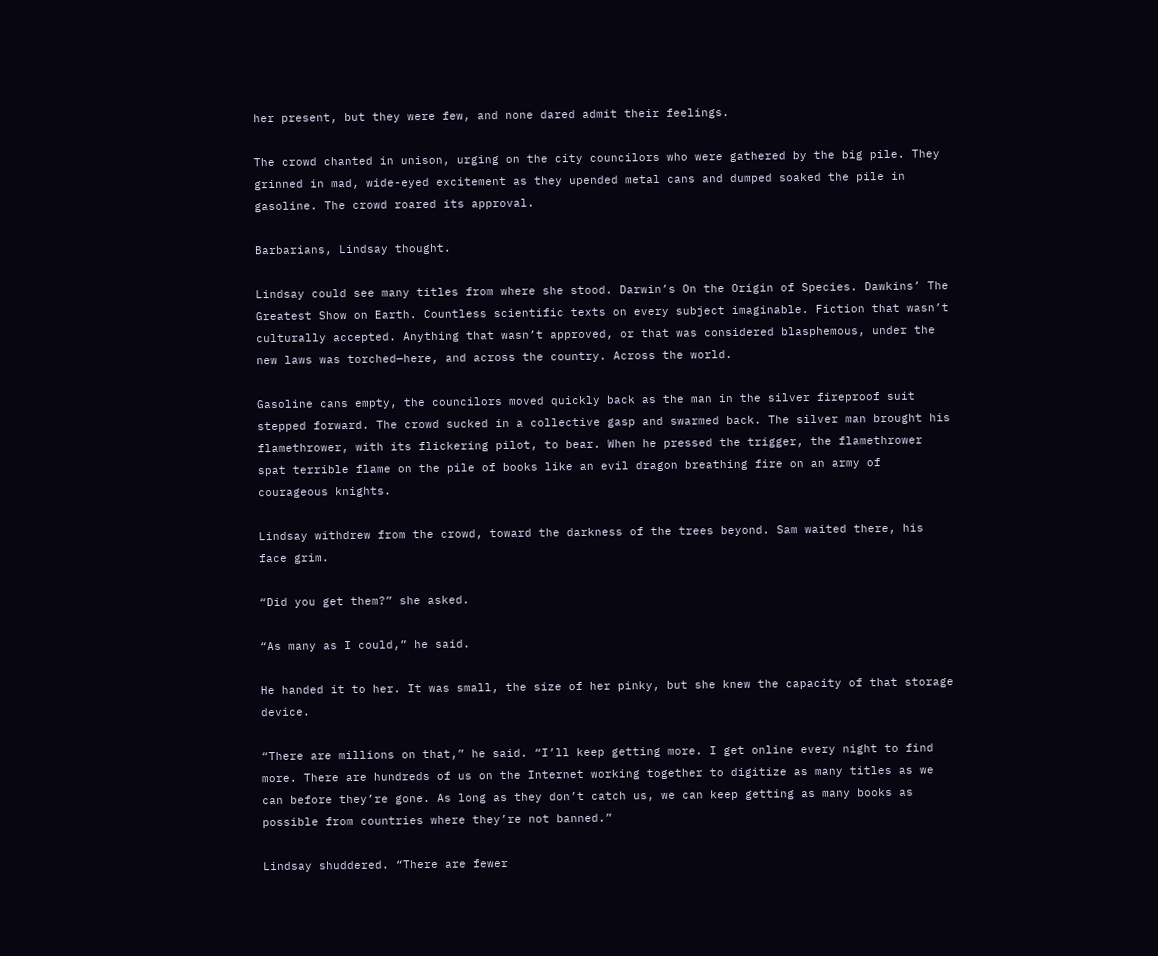her present, but they were few, and none dared admit their feelings.

The crowd chanted in unison, urging on the city councilors who were gathered by the big pile. They grinned in mad, wide-eyed excitement as they upended metal cans and dumped soaked the pile in gasoline. The crowd roared its approval.

Barbarians, Lindsay thought.

Lindsay could see many titles from where she stood. Darwin’s On the Origin of Species. Dawkins’ The Greatest Show on Earth. Countless scientific texts on every subject imaginable. Fiction that wasn’t culturally accepted. Anything that wasn’t approved, or that was considered blasphemous, under the new laws was torched—here, and across the country. Across the world.

Gasoline cans empty, the councilors moved quickly back as the man in the silver fireproof suit stepped forward. The crowd sucked in a collective gasp and swarmed back. The silver man brought his flamethrower, with its flickering pilot, to bear. When he pressed the trigger, the flamethrower spat terrible flame on the pile of books like an evil dragon breathing fire on an army of courageous knights.

Lindsay withdrew from the crowd, toward the darkness of the trees beyond. Sam waited there, his face grim.

“Did you get them?” she asked.

“As many as I could,” he said.

He handed it to her. It was small, the size of her pinky, but she knew the capacity of that storage device.

“There are millions on that,” he said. “I’ll keep getting more. I get online every night to find more. There are hundreds of us on the Internet working together to digitize as many titles as we can before they’re gone. As long as they don’t catch us, we can keep getting as many books as possible from countries where they’re not banned.”

Lindsay shuddered. “There are fewer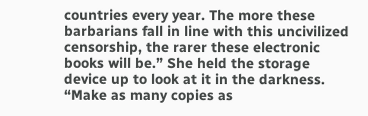countries every year. The more these barbarians fall in line with this uncivilized censorship, the rarer these electronic books will be.” She held the storage device up to look at it in the darkness. “Make as many copies as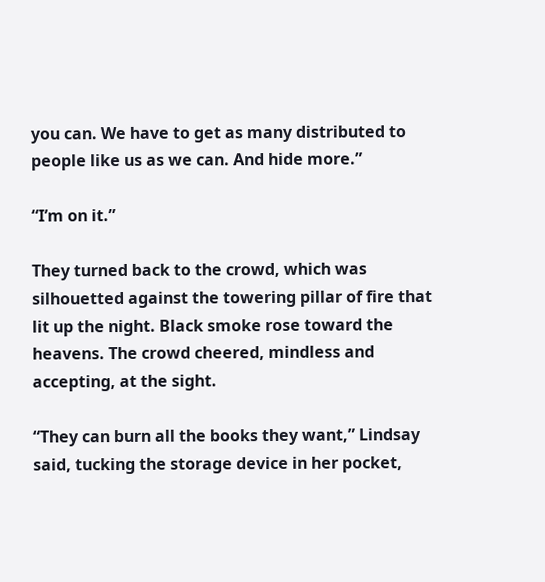you can. We have to get as many distributed to people like us as we can. And hide more.”

“I’m on it.”

They turned back to the crowd, which was silhouetted against the towering pillar of fire that lit up the night. Black smoke rose toward the heavens. The crowd cheered, mindless and accepting, at the sight.

“They can burn all the books they want,” Lindsay said, tucking the storage device in her pocket,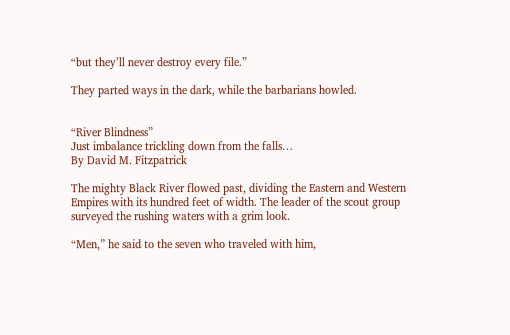“but they’ll never destroy every file.”

They parted ways in the dark, while the barbarians howled.


“River Blindness”
Just imbalance trickling down from the falls…
By David M. Fitzpatrick

The mighty Black River flowed past, dividing the Eastern and Western Empires with its hundred feet of width. The leader of the scout group surveyed the rushing waters with a grim look.

“Men,” he said to the seven who traveled with him,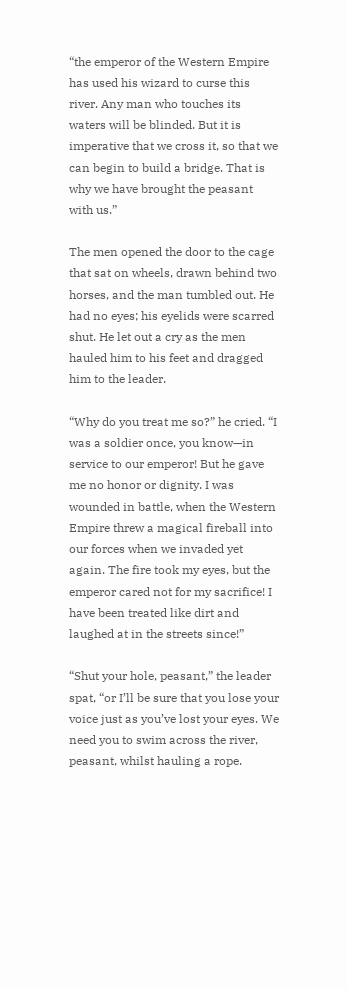“the emperor of the Western Empire has used his wizard to curse this river. Any man who touches its waters will be blinded. But it is imperative that we cross it, so that we can begin to build a bridge. That is why we have brought the peasant with us.”

The men opened the door to the cage that sat on wheels, drawn behind two horses, and the man tumbled out. He had no eyes; his eyelids were scarred shut. He let out a cry as the men hauled him to his feet and dragged him to the leader.

“Why do you treat me so?” he cried. “I was a soldier once, you know—in service to our emperor! But he gave me no honor or dignity. I was wounded in battle, when the Western Empire threw a magical fireball into our forces when we invaded yet again. The fire took my eyes, but the emperor cared not for my sacrifice! I have been treated like dirt and laughed at in the streets since!”

“Shut your hole, peasant,” the leader spat, “or I’ll be sure that you lose your voice just as you’ve lost your eyes. We need you to swim across the river, peasant, whilst hauling a rope.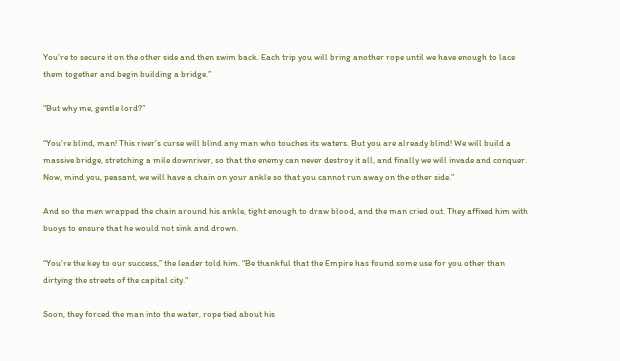You’re to secure it on the other side and then swim back. Each trip you will bring another rope until we have enough to lace them together and begin building a bridge.”

“But why me, gentle lord?”

“You’re blind, man! This river’s curse will blind any man who touches its waters. But you are already blind! We will build a massive bridge, stretching a mile downriver, so that the enemy can never destroy it all, and finally we will invade and conquer. Now, mind you, peasant, we will have a chain on your ankle so that you cannot run away on the other side.”

And so the men wrapped the chain around his ankle, tight enough to draw blood, and the man cried out. They affixed him with buoys to ensure that he would not sink and drown.

“You’re the key to our success,” the leader told him. “Be thankful that the Empire has found some use for you other than dirtying the streets of the capital city.”

Soon, they forced the man into the water, rope tied about his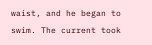waist, and he began to swim. The current took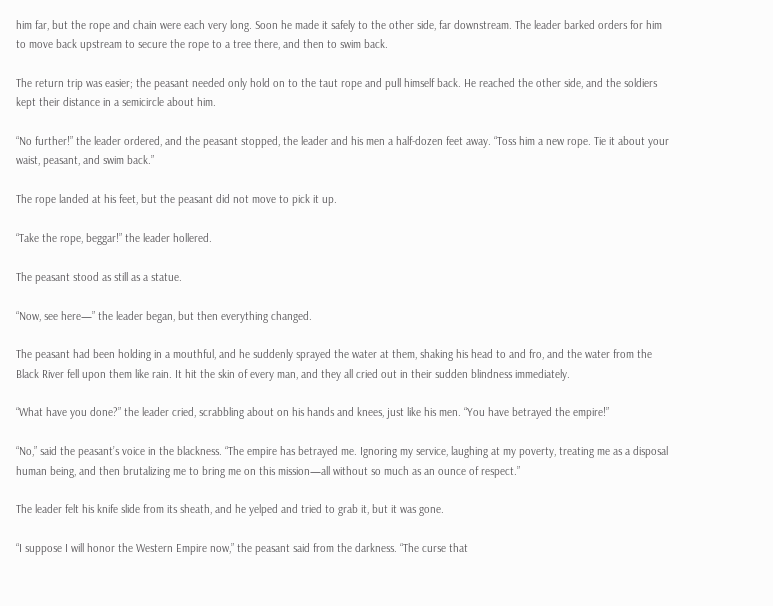him far, but the rope and chain were each very long. Soon he made it safely to the other side, far downstream. The leader barked orders for him to move back upstream to secure the rope to a tree there, and then to swim back.

The return trip was easier; the peasant needed only hold on to the taut rope and pull himself back. He reached the other side, and the soldiers kept their distance in a semicircle about him.

“No further!” the leader ordered, and the peasant stopped, the leader and his men a half-dozen feet away. “Toss him a new rope. Tie it about your waist, peasant, and swim back.”

The rope landed at his feet, but the peasant did not move to pick it up.

“Take the rope, beggar!” the leader hollered.

The peasant stood as still as a statue.

“Now, see here—” the leader began, but then everything changed.

The peasant had been holding in a mouthful, and he suddenly sprayed the water at them, shaking his head to and fro, and the water from the Black River fell upon them like rain. It hit the skin of every man, and they all cried out in their sudden blindness immediately.

“What have you done?” the leader cried, scrabbling about on his hands and knees, just like his men. “You have betrayed the empire!”

“No,” said the peasant’s voice in the blackness. “The empire has betrayed me. Ignoring my service, laughing at my poverty, treating me as a disposal human being, and then brutalizing me to bring me on this mission—all without so much as an ounce of respect.”

The leader felt his knife slide from its sheath, and he yelped and tried to grab it, but it was gone.

“I suppose I will honor the Western Empire now,” the peasant said from the darkness. “The curse that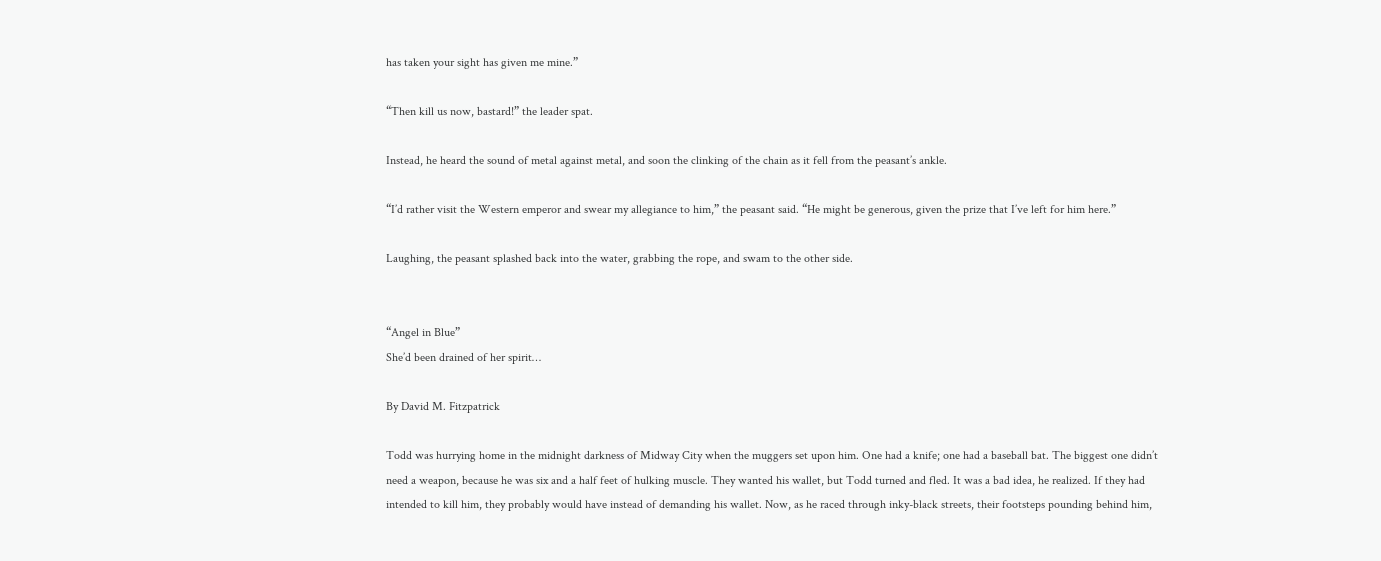has taken your sight has given me mine.”

“Then kill us now, bastard!” the leader spat.

Instead, he heard the sound of metal against metal, and soon the clinking of the chain as it fell from the peasant’s ankle.

“I’d rather visit the Western emperor and swear my allegiance to him,” the peasant said. “He might be generous, given the prize that I’ve left for him here.”

Laughing, the peasant splashed back into the water, grabbing the rope, and swam to the other side.


“Angel in Blue”
She’d been drained of her spirit…

By David M. Fitzpatrick

Todd was hurrying home in the midnight darkness of Midway City when the muggers set upon him. One had a knife; one had a baseball bat. The biggest one didn’t need a weapon, because he was six and a half feet of hulking muscle. They wanted his wallet, but Todd turned and fled. It was a bad idea, he realized. If they had intended to kill him, they probably would have instead of demanding his wallet. Now, as he raced through inky-black streets, their footsteps pounding behind him,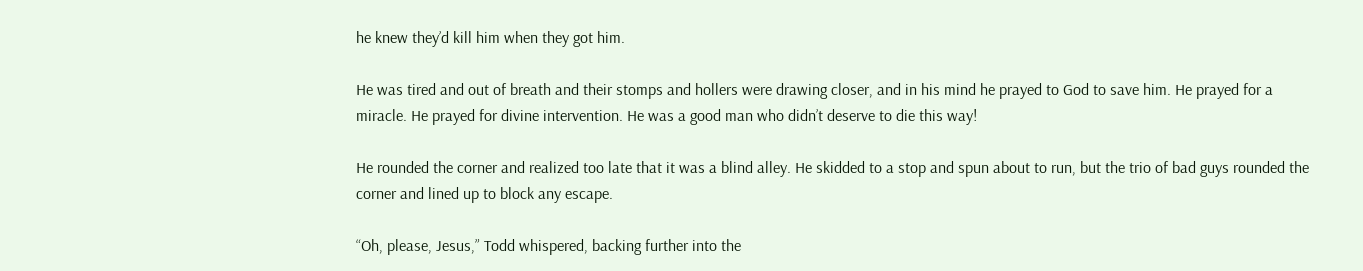he knew they’d kill him when they got him.

He was tired and out of breath and their stomps and hollers were drawing closer, and in his mind he prayed to God to save him. He prayed for a miracle. He prayed for divine intervention. He was a good man who didn’t deserve to die this way!

He rounded the corner and realized too late that it was a blind alley. He skidded to a stop and spun about to run, but the trio of bad guys rounded the corner and lined up to block any escape.

“Oh, please, Jesus,” Todd whispered, backing further into the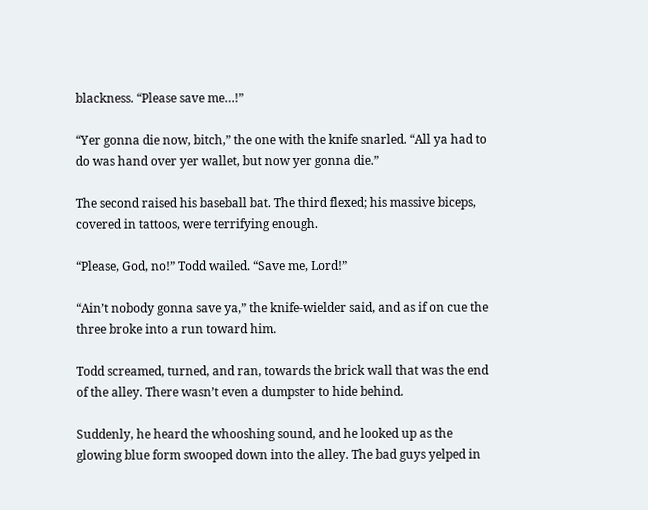blackness. “Please save me…!”

“Yer gonna die now, bitch,” the one with the knife snarled. “All ya had to do was hand over yer wallet, but now yer gonna die.”

The second raised his baseball bat. The third flexed; his massive biceps, covered in tattoos, were terrifying enough.

“Please, God, no!” Todd wailed. “Save me, Lord!”

“Ain’t nobody gonna save ya,” the knife-wielder said, and as if on cue the three broke into a run toward him.

Todd screamed, turned, and ran, towards the brick wall that was the end of the alley. There wasn’t even a dumpster to hide behind.

Suddenly, he heard the whooshing sound, and he looked up as the glowing blue form swooped down into the alley. The bad guys yelped in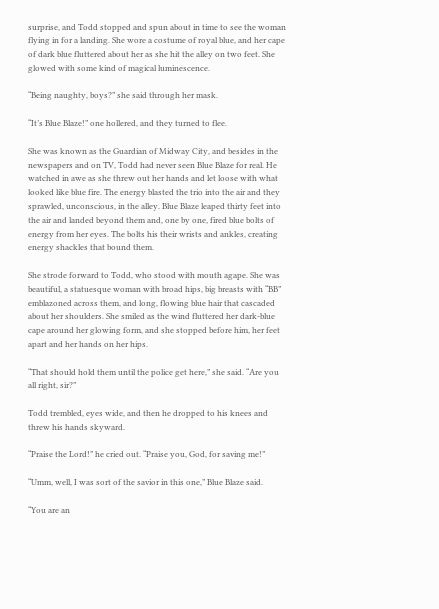surprise, and Todd stopped and spun about in time to see the woman flying in for a landing. She wore a costume of royal blue, and her cape of dark blue fluttered about her as she hit the alley on two feet. She glowed with some kind of magical luminescence.

“Being naughty, boys?” she said through her mask.

“It’s Blue Blaze!” one hollered, and they turned to flee.

She was known as the Guardian of Midway City, and besides in the newspapers and on TV, Todd had never seen Blue Blaze for real. He watched in awe as she threw out her hands and let loose with what looked like blue fire. The energy blasted the trio into the air and they sprawled, unconscious, in the alley. Blue Blaze leaped thirty feet into the air and landed beyond them and, one by one, fired blue bolts of energy from her eyes. The bolts his their wrists and ankles, creating energy shackles that bound them.

She strode forward to Todd, who stood with mouth agape. She was beautiful, a statuesque woman with broad hips, big breasts with “BB” emblazoned across them, and long, flowing blue hair that cascaded about her shoulders. She smiled as the wind fluttered her dark-blue cape around her glowing form, and she stopped before him, her feet apart and her hands on her hips.

“That should hold them until the police get here,” she said. “Are you all right, sir?”

Todd trembled, eyes wide, and then he dropped to his knees and threw his hands skyward.

“Praise the Lord!” he cried out. “Praise you, God, for saving me!”

“Umm, well, I was sort of the savior in this one,” Blue Blaze said.

“You are an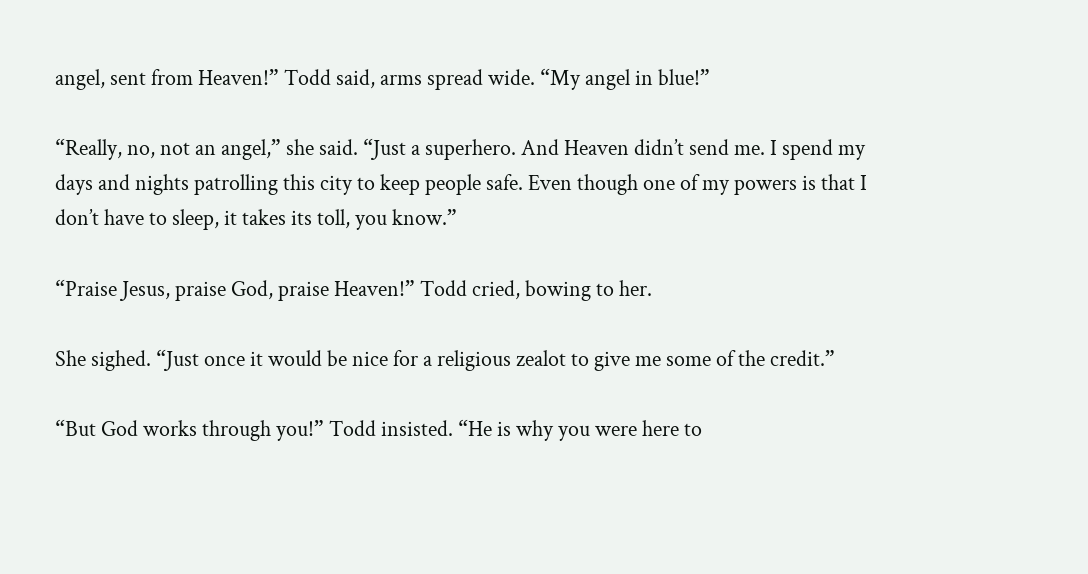angel, sent from Heaven!” Todd said, arms spread wide. “My angel in blue!”

“Really, no, not an angel,” she said. “Just a superhero. And Heaven didn’t send me. I spend my days and nights patrolling this city to keep people safe. Even though one of my powers is that I don’t have to sleep, it takes its toll, you know.”

“Praise Jesus, praise God, praise Heaven!” Todd cried, bowing to her.

She sighed. “Just once it would be nice for a religious zealot to give me some of the credit.”

“But God works through you!” Todd insisted. “He is why you were here to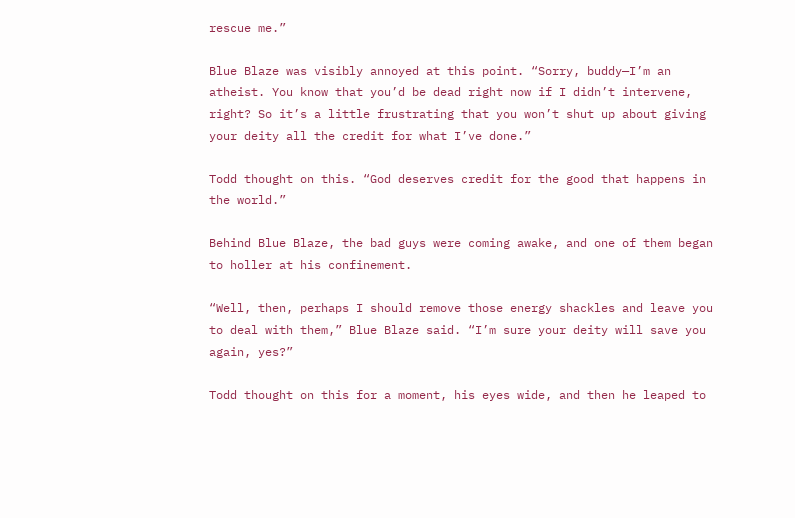rescue me.”

Blue Blaze was visibly annoyed at this point. “Sorry, buddy—I’m an atheist. You know that you’d be dead right now if I didn’t intervene, right? So it’s a little frustrating that you won’t shut up about giving your deity all the credit for what I’ve done.”

Todd thought on this. “God deserves credit for the good that happens in the world.”

Behind Blue Blaze, the bad guys were coming awake, and one of them began to holler at his confinement.

“Well, then, perhaps I should remove those energy shackles and leave you to deal with them,” Blue Blaze said. “I’m sure your deity will save you again, yes?”

Todd thought on this for a moment, his eyes wide, and then he leaped to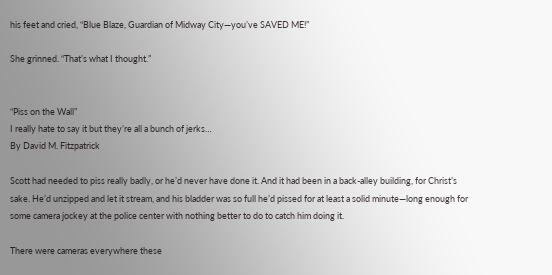his feet and cried, “Blue Blaze, Guardian of Midway City—you’ve SAVED ME!”

She grinned. “That’s what I thought.”


“Piss on the Wall”
I really hate to say it but they’re all a bunch of jerks…
By David M. Fitzpatrick

Scott had needed to piss really badly, or he’d never have done it. And it had been in a back-alley building, for Christ’s sake. He’d unzipped and let it stream, and his bladder was so full he’d pissed for at least a solid minute—long enough for some camera jockey at the police center with nothing better to do to catch him doing it.

There were cameras everywhere these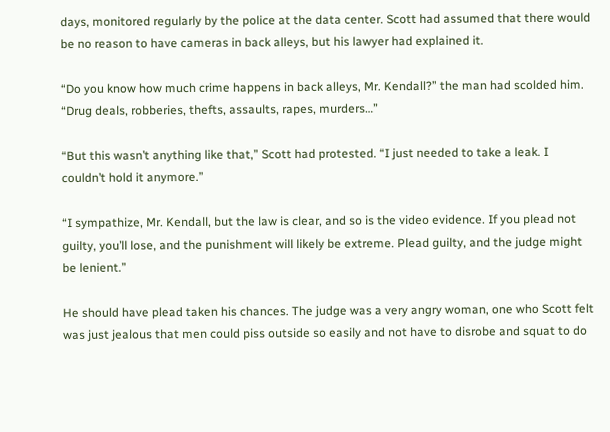days, monitored regularly by the police at the data center. Scott had assumed that there would be no reason to have cameras in back alleys, but his lawyer had explained it.

“Do you know how much crime happens in back alleys, Mr. Kendall?” the man had scolded him. “Drug deals, robberies, thefts, assaults, rapes, murders…”

“But this wasn’t anything like that,” Scott had protested. “I just needed to take a leak. I couldn’t hold it anymore.”

“I sympathize, Mr. Kendall, but the law is clear, and so is the video evidence. If you plead not guilty, you’ll lose, and the punishment will likely be extreme. Plead guilty, and the judge might be lenient.”

He should have plead taken his chances. The judge was a very angry woman, one who Scott felt was just jealous that men could piss outside so easily and not have to disrobe and squat to do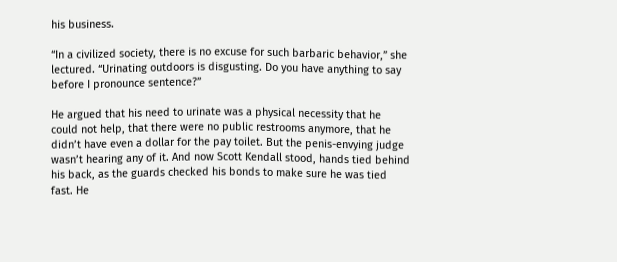his business.

“In a civilized society, there is no excuse for such barbaric behavior,” she lectured. “Urinating outdoors is disgusting. Do you have anything to say before I pronounce sentence?”

He argued that his need to urinate was a physical necessity that he could not help, that there were no public restrooms anymore, that he didn’t have even a dollar for the pay toilet. But the penis-envying judge wasn’t hearing any of it. And now Scott Kendall stood, hands tied behind his back, as the guards checked his bonds to make sure he was tied fast. He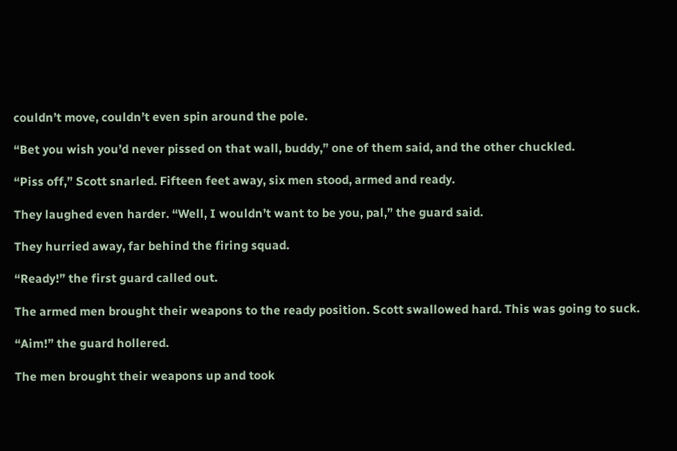couldn’t move, couldn’t even spin around the pole.

“Bet you wish you’d never pissed on that wall, buddy,” one of them said, and the other chuckled.

“Piss off,” Scott snarled. Fifteen feet away, six men stood, armed and ready.

They laughed even harder. “Well, I wouldn’t want to be you, pal,” the guard said.

They hurried away, far behind the firing squad.

“Ready!” the first guard called out.

The armed men brought their weapons to the ready position. Scott swallowed hard. This was going to suck.

“Aim!” the guard hollered.

The men brought their weapons up and took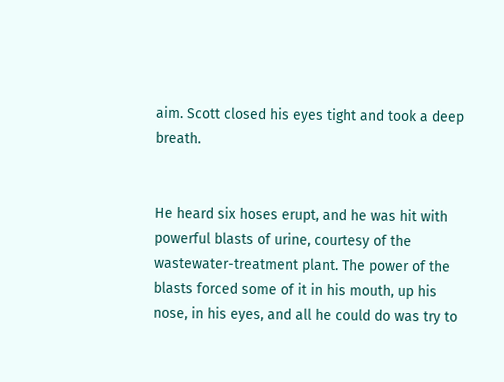aim. Scott closed his eyes tight and took a deep breath.


He heard six hoses erupt, and he was hit with powerful blasts of urine, courtesy of the wastewater-treatment plant. The power of the blasts forced some of it in his mouth, up his nose, in his eyes, and all he could do was try to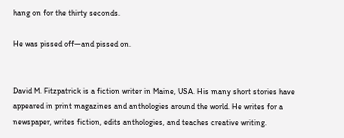hang on for the thirty seconds.

He was pissed off—and pissed on.


David M. Fitzpatrick is a fiction writer in Maine, USA. His many short stories have appeared in print magazines and anthologies around the world. He writes for a newspaper, writes fiction, edits anthologies, and teaches creative writing.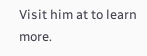Visit him at to learn more.